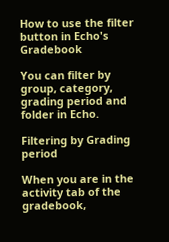How to use the filter button in Echo's Gradebook

You can filter by group, category, grading period and folder in Echo.

Filtering by Grading period

When you are in the activity tab of the gradebook,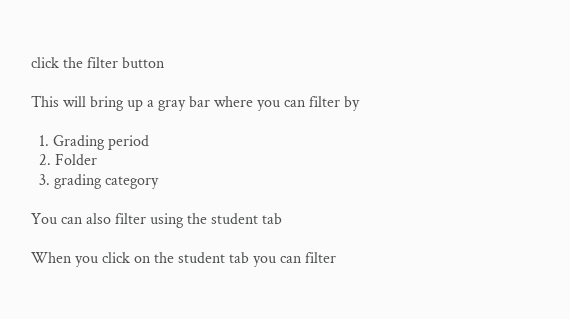click the filter button

This will bring up a gray bar where you can filter by

  1. Grading period
  2. Folder
  3. grading category

You can also filter using the student tab

When you click on the student tab you can filter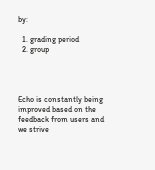by:

  1. grading period
  2. group




Echo is constantly being improved based on the feedback from users and we strive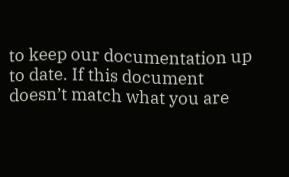to keep our documentation up to date. If this document doesn’t match what you are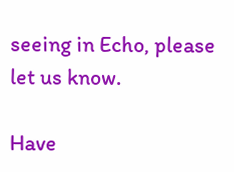seeing in Echo, please let us know.

Have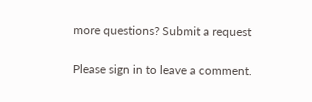more questions? Submit a request


Please sign in to leave a comment.